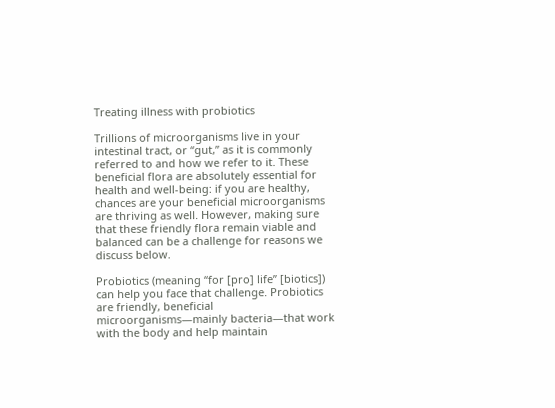Treating illness with probiotics

Trillions of microorganisms live in your intestinal tract, or “gut,” as it is commonly referred to and how we refer to it. These beneficial flora are absolutely essential for health and well-being: if you are healthy, chances are your beneficial microorganisms are thriving as well. However, making sure that these friendly flora remain viable and balanced can be a challenge for reasons we discuss below.

Probiotics (meaning “for [pro] life” [biotics]) can help you face that challenge. Probiotics are friendly, beneficial microorganisms—mainly bacteria—that work with the body and help maintain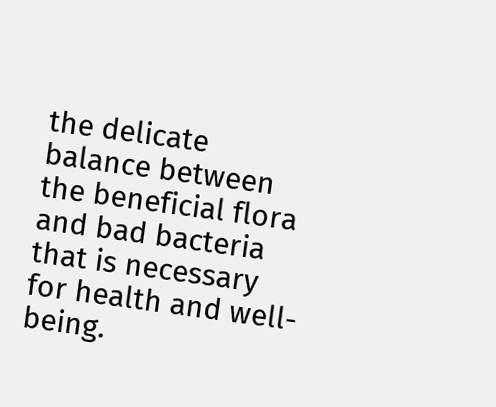the delicate balance between the beneficial flora and bad bacteria that is necessary for health and well-being.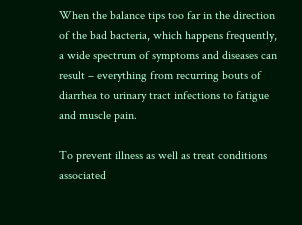When the balance tips too far in the direction of the bad bacteria, which happens frequently, a wide spectrum of symptoms and diseases can result – everything from recurring bouts of diarrhea to urinary tract infections to fatigue and muscle pain.

To prevent illness as well as treat conditions associated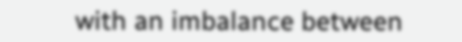with an imbalance between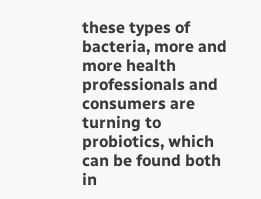these types of bacteria, more and more health professionals and consumers are turning to probiotics, which can be found both in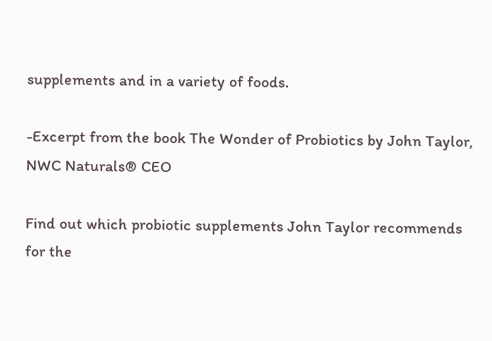supplements and in a variety of foods.

-Excerpt from the book The Wonder of Probiotics by John Taylor, NWC Naturals® CEO

Find out which probiotic supplements John Taylor recommends for the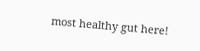most healthy gut here!